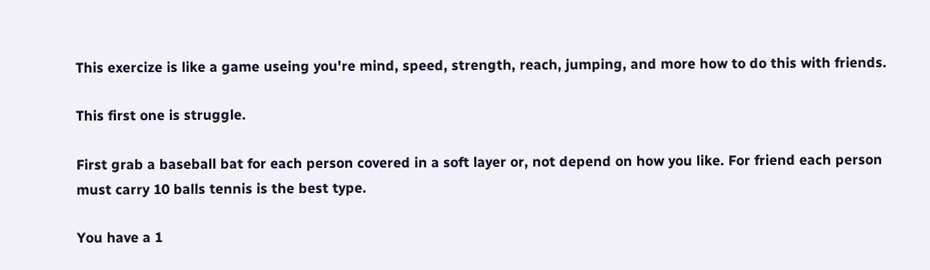This exercize is like a game useing you're mind, speed, strength, reach, jumping, and more how to do this with friends.

This first one is struggle.

First grab a baseball bat for each person covered in a soft layer or, not depend on how you like. For friend each person must carry 10 balls tennis is the best type.

You have a 1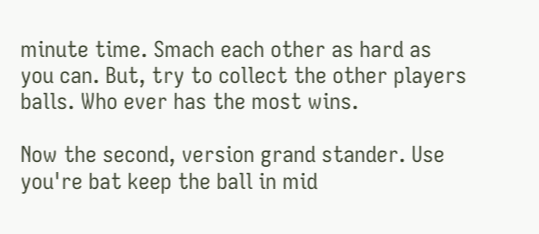minute time. Smach each other as hard as you can. But, try to collect the other players balls. Who ever has the most wins.

Now the second, version grand stander. Use you're bat keep the ball in mid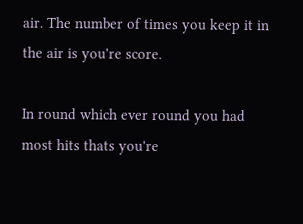air. The number of times you keep it in the air is you're score.

In round which ever round you had most hits thats you're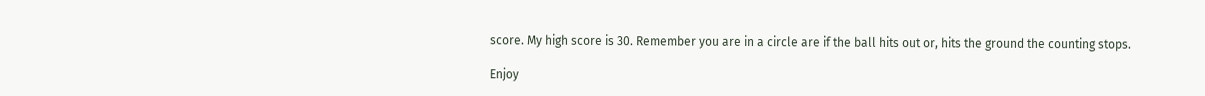score. My high score is 30. Remember you are in a circle are if the ball hits out or, hits the ground the counting stops.

Enjoy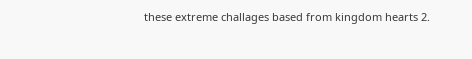these extreme challages based from kingdom hearts 2.